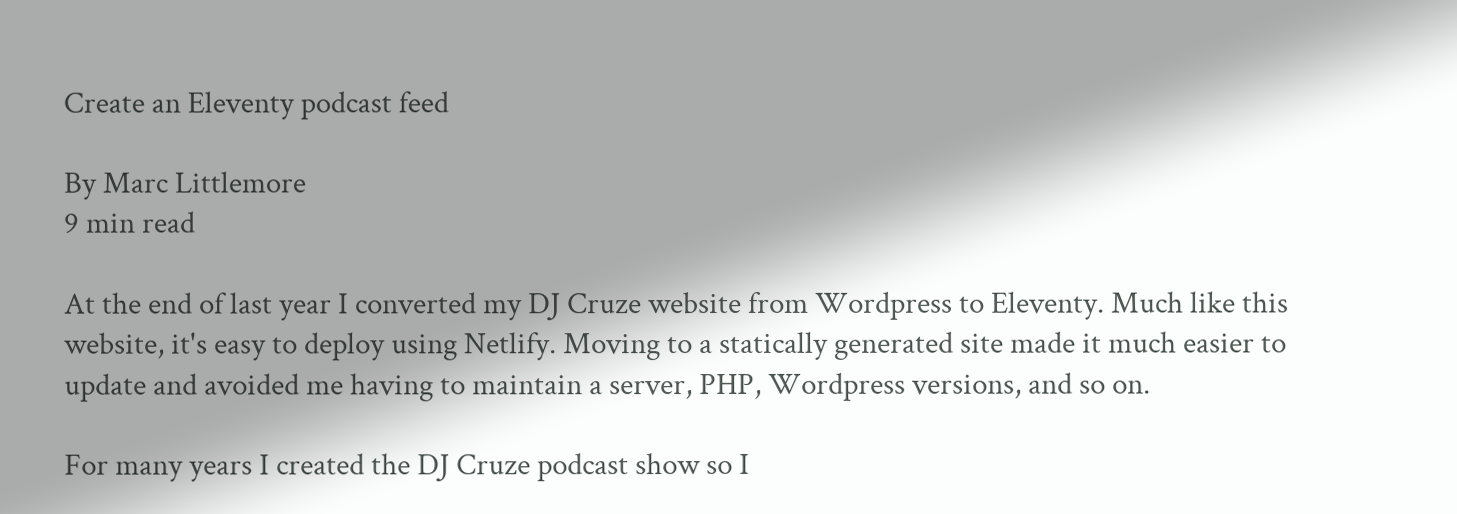Create an Eleventy podcast feed

By Marc Littlemore
9 min read

At the end of last year I converted my DJ Cruze website from Wordpress to Eleventy. Much like this website, it's easy to deploy using Netlify. Moving to a statically generated site made it much easier to update and avoided me having to maintain a server, PHP, Wordpress versions, and so on.

For many years I created the DJ Cruze podcast show so I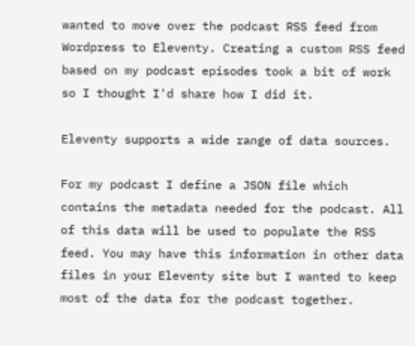wanted to move over the podcast RSS feed from Wordpress to Eleventy. Creating a custom RSS feed based on my podcast episodes took a bit of work so I thought I'd share how I did it.

Eleventy supports a wide range of data sources.

For my podcast I define a JSON file which contains the metadata needed for the podcast. All of this data will be used to populate the RSS feed. You may have this information in other data files in your Eleventy site but I wanted to keep most of the data for the podcast together.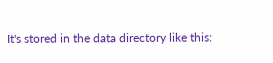It's stored in the data directory like this: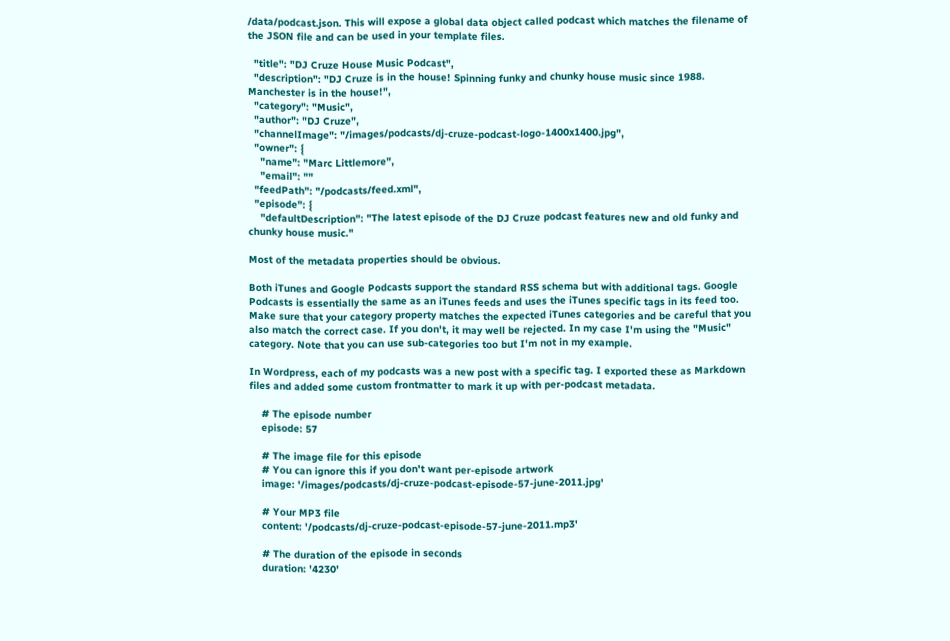/data/podcast.json. This will expose a global data object called podcast which matches the filename of the JSON file and can be used in your template files.

  "title": "DJ Cruze House Music Podcast",
  "description": "DJ Cruze is in the house! Spinning funky and chunky house music since 1988. Manchester is in the house!",
  "category": "Music",
  "author": "DJ Cruze",
  "channelImage": "/images/podcasts/dj-cruze-podcast-logo-1400x1400.jpg",
  "owner": {
    "name": "Marc Littlemore",
    "email": ""
  "feedPath": "/podcasts/feed.xml",
  "episode": {
    "defaultDescription": "The latest episode of the DJ Cruze podcast features new and old funky and chunky house music."

Most of the metadata properties should be obvious.

Both iTunes and Google Podcasts support the standard RSS schema but with additional tags. Google Podcasts is essentially the same as an iTunes feeds and uses the iTunes specific tags in its feed too. Make sure that your category property matches the expected iTunes categories and be careful that you also match the correct case. If you don't, it may well be rejected. In my case I'm using the "Music" category. Note that you can use sub-categories too but I'm not in my example.

In Wordpress, each of my podcasts was a new post with a specific tag. I exported these as Markdown files and added some custom frontmatter to mark it up with per-podcast metadata.

    # The episode number
    episode: 57

    # The image file for this episode
    # You can ignore this if you don't want per-episode artwork
    image: '/images/podcasts/dj-cruze-podcast-episode-57-june-2011.jpg'

    # Your MP3 file
    content: '/podcasts/dj-cruze-podcast-episode-57-june-2011.mp3'

    # The duration of the episode in seconds
    duration: '4230'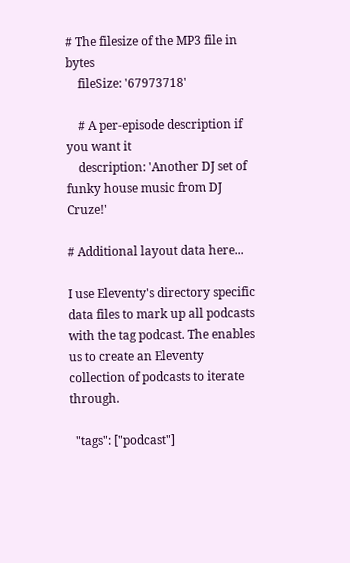# The filesize of the MP3 file in bytes
    fileSize: '67973718'

    # A per-episode description if you want it
    description: 'Another DJ set of funky house music from DJ Cruze!'

# Additional layout data here...

I use Eleventy's directory specific data files to mark up all podcasts with the tag podcast. The enables us to create an Eleventy collection of podcasts to iterate through.

  "tags": ["podcast"]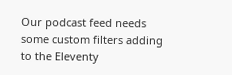Our podcast feed needs some custom filters adding to the Eleventy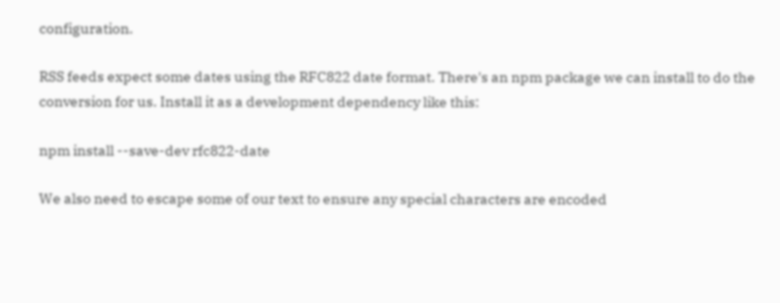configuration.

RSS feeds expect some dates using the RFC822 date format. There's an npm package we can install to do the conversion for us. Install it as a development dependency like this:

npm install --save-dev rfc822-date

We also need to escape some of our text to ensure any special characters are encoded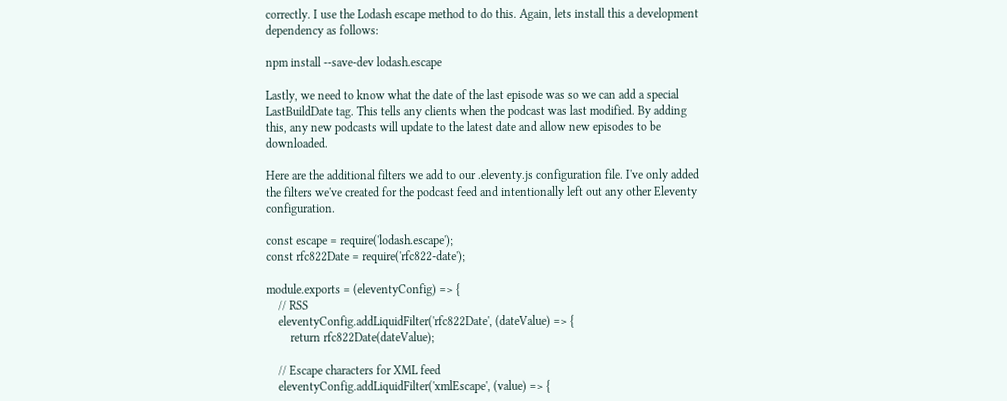correctly. I use the Lodash escape method to do this. Again, lets install this a development dependency as follows:

npm install --save-dev lodash.escape

Lastly, we need to know what the date of the last episode was so we can add a special LastBuildDate tag. This tells any clients when the podcast was last modified. By adding this, any new podcasts will update to the latest date and allow new episodes to be downloaded.

Here are the additional filters we add to our .eleventy.js configuration file. I've only added the filters we've created for the podcast feed and intentionally left out any other Eleventy configuration.

const escape = require('lodash.escape');
const rfc822Date = require('rfc822-date');

module.exports = (eleventyConfig) => {
    // RSS
    eleventyConfig.addLiquidFilter('rfc822Date', (dateValue) => {
        return rfc822Date(dateValue);

    // Escape characters for XML feed
    eleventyConfig.addLiquidFilter('xmlEscape', (value) => {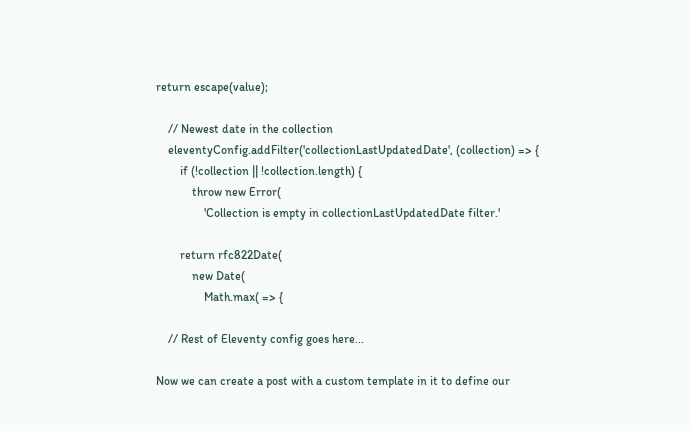return escape(value);

    // Newest date in the collection
    eleventyConfig.addFilter('collectionLastUpdatedDate', (collection) => {
        if (!collection || !collection.length) {
            throw new Error(
                'Collection is empty in collectionLastUpdatedDate filter.'

        return rfc822Date(
            new Date(
                Math.max( => {

    // Rest of Eleventy config goes here...

Now we can create a post with a custom template in it to define our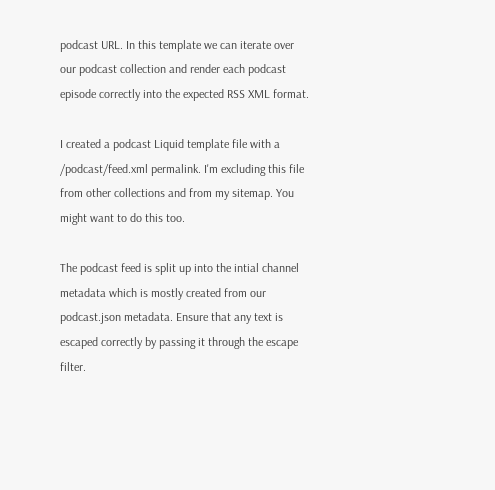podcast URL. In this template we can iterate over our podcast collection and render each podcast episode correctly into the expected RSS XML format.

I created a podcast Liquid template file with a /podcast/feed.xml permalink. I'm excluding this file from other collections and from my sitemap. You might want to do this too.

The podcast feed is split up into the intial channel metadata which is mostly created from our podcast.json metadata. Ensure that any text is escaped correctly by passing it through the escape filter.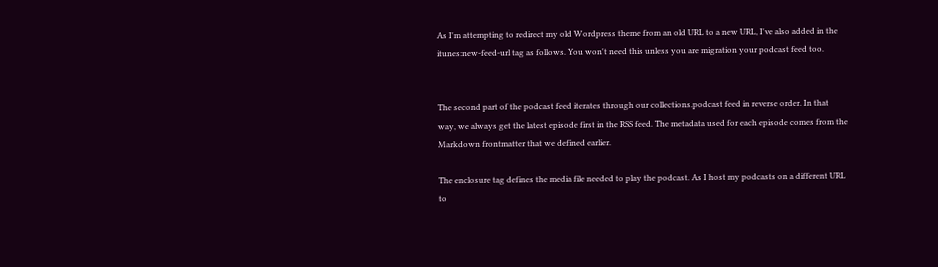As I'm attempting to redirect my old Wordpress theme from an old URL to a new URL, I've also added in the itunes:new-feed-url tag as follows. You won't need this unless you are migration your podcast feed too.


The second part of the podcast feed iterates through our collections.podcast feed in reverse order. In that way, we always get the latest episode first in the RSS feed. The metadata used for each episode comes from the Markdown frontmatter that we defined earlier.

The enclosure tag defines the media file needed to play the podcast. As I host my podcasts on a different URL to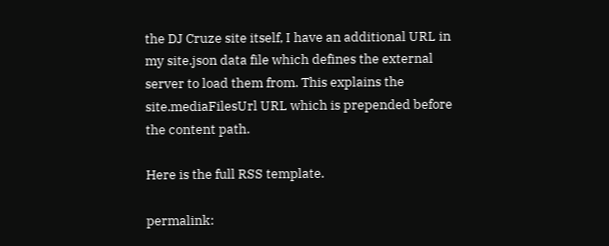the DJ Cruze site itself, I have an additional URL in my site.json data file which defines the external server to load them from. This explains the site.mediaFilesUrl URL which is prepended before the content path.

Here is the full RSS template.

permalink: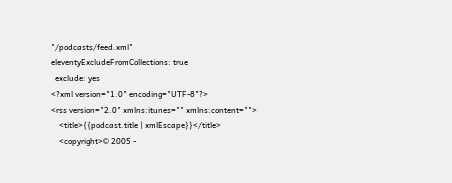"/podcasts/feed.xml"
eleventyExcludeFromCollections: true
  exclude: yes
<?xml version="1.0" encoding="UTF-8"?>
<rss version="2.0" xmlns:itunes="" xmlns:content="">
    <title>{{podcast.title | xmlEscape}}</title>
    <copyright>© 2005 -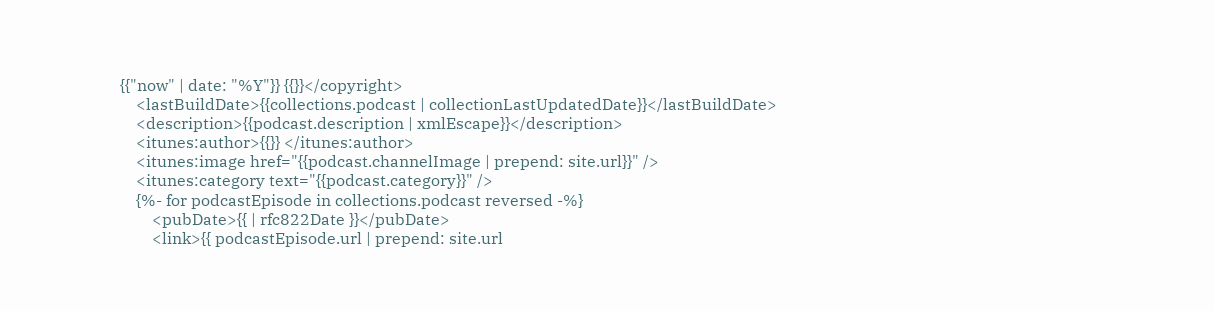{{"now" | date: "%Y"}} {{}}</copyright>
    <lastBuildDate>{{collections.podcast | collectionLastUpdatedDate}}</lastBuildDate>
    <description>{{podcast.description | xmlEscape}}</description>
    <itunes:author>{{}} </itunes:author>
    <itunes:image href="{{podcast.channelImage | prepend: site.url}}" />
    <itunes:category text="{{podcast.category}}" />
    {%- for podcastEpisode in collections.podcast reversed -%}
        <pubDate>{{ | rfc822Date }}</pubDate>
        <link>{{ podcastEpisode.url | prepend: site.url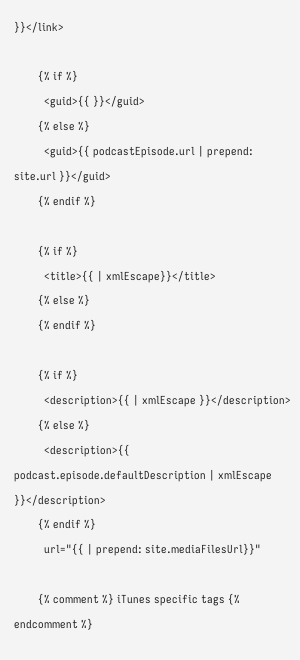}}</link>

        {% if %}
          <guid>{{ }}</guid>
        {% else %}
          <guid>{{ podcastEpisode.url | prepend: site.url }}</guid>
        {% endif %}

        {% if %}
          <title>{{ | xmlEscape}}</title>
        {% else %}
        {% endif %}

        {% if %}
          <description>{{ | xmlEscape }}</description>
        {% else %}
          <description>{{ podcast.episode.defaultDescription | xmlEscape }}</description>
        {% endif %}
          url="{{ | prepend: site.mediaFilesUrl}}"

        {% comment %} iTunes specific tags {% endcomment %}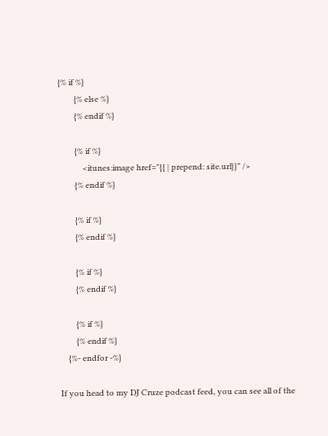{% if %}
        {% else %}
        {% endif %}

        {% if %}
            <itunes:image href="{{ | prepend: site.url}}" />
        {% endif %}

        {% if %}
        {% endif %}

        {% if %}
        {% endif %}

        {% if %}
        {% endif %}
    {%- endfor -%}

If you head to my DJ Cruze podcast feed, you can see all of the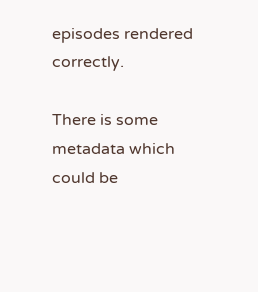episodes rendered correctly.

There is some metadata which could be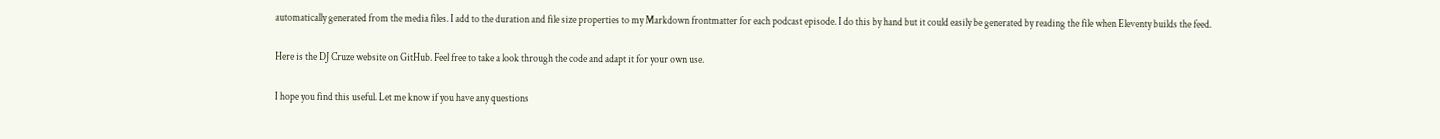automatically generated from the media files. I add to the duration and file size properties to my Markdown frontmatter for each podcast episode. I do this by hand but it could easily be generated by reading the file when Eleventy builds the feed.

Here is the DJ Cruze website on GitHub. Feel free to take a look through the code and adapt it for your own use.

I hope you find this useful. Let me know if you have any questions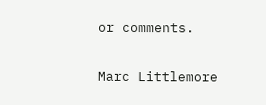or comments.

Marc Littlemore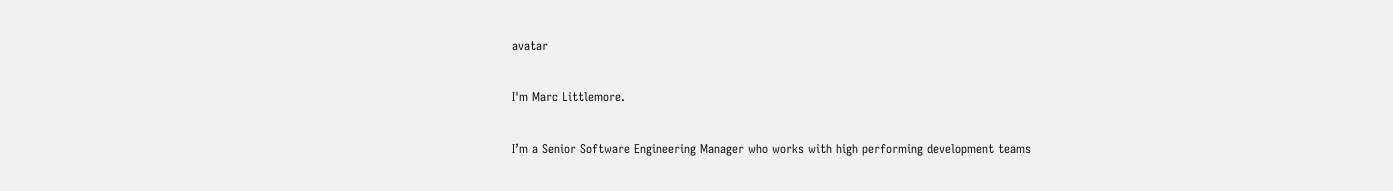avatar

I'm Marc Littlemore.

I’m a Senior Software Engineering Manager who works with high performing development teams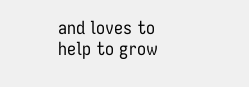and loves to help to grow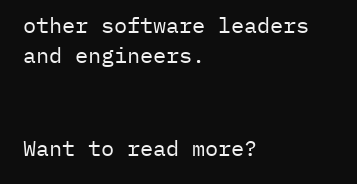other software leaders and engineers.


Want to read more?